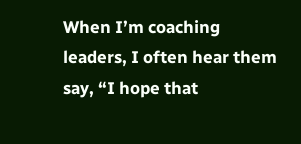When I’m coaching leaders, I often hear them say, “I hope that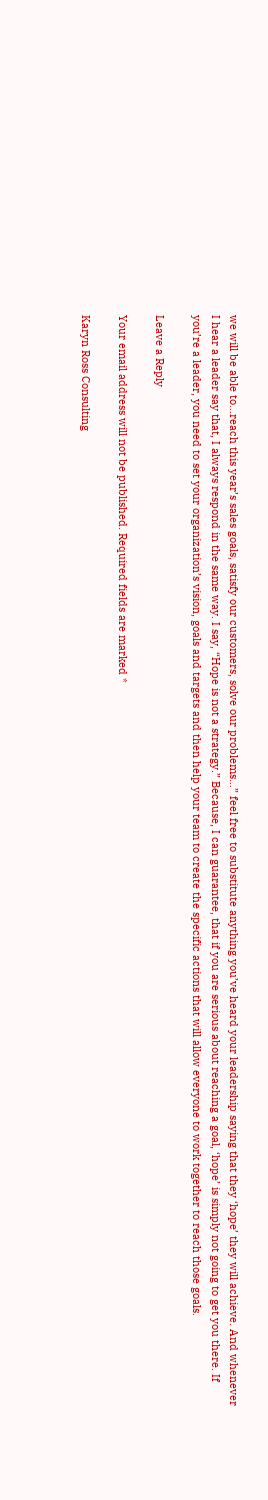we will be able to…reach this year’s sales goals, satisfy our customers, solve our problems…” feel free to substitute anything you’ve heard your leadership saying that they ‘hope’ they will achieve. And whenever I hear a leader say that, I always respond in the same way. I say, “Hope is not a strategy.” Because, I can guarantee, that if you are serious about reaching a goal, ‘hope’ is simply not going to get you there. If you’re a leader, you need to set your organization’s vision, goals and targets and then help your team to create the specific actions that will allow everyone to work together to reach those goals.

Leave a Reply

Your email address will not be published. Required fields are marked *

Karyn Ross Consulting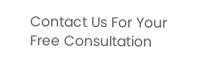Contact Us For Your Free Consultation